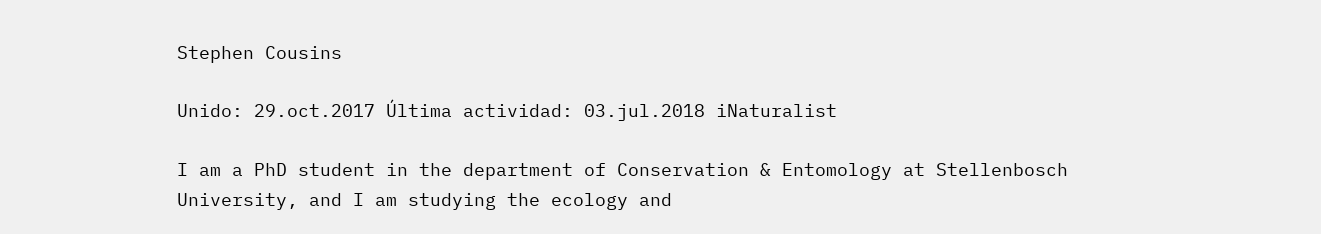Stephen Cousins

Unido: 29.oct.2017 Última actividad: 03.jul.2018 iNaturalist

I am a PhD student in the department of Conservation & Entomology at Stellenbosch University, and I am studying the ecology and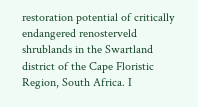restoration potential of critically endangered renosterveld shrublands in the Swartland district of the Cape Floristic Region, South Africa. I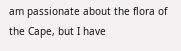am passionate about the flora of the Cape, but I have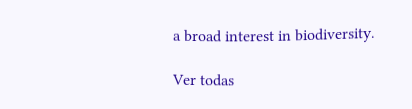a broad interest in biodiversity.

Ver todas